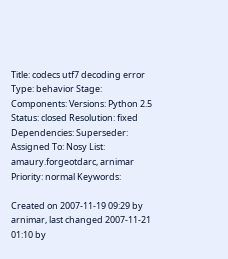Title: codecs utf7 decoding error
Type: behavior Stage:
Components: Versions: Python 2.5
Status: closed Resolution: fixed
Dependencies: Superseder:
Assigned To: Nosy List: amaury.forgeotdarc, arnimar
Priority: normal Keywords:

Created on 2007-11-19 09:29 by arnimar, last changed 2007-11-21 01:10 by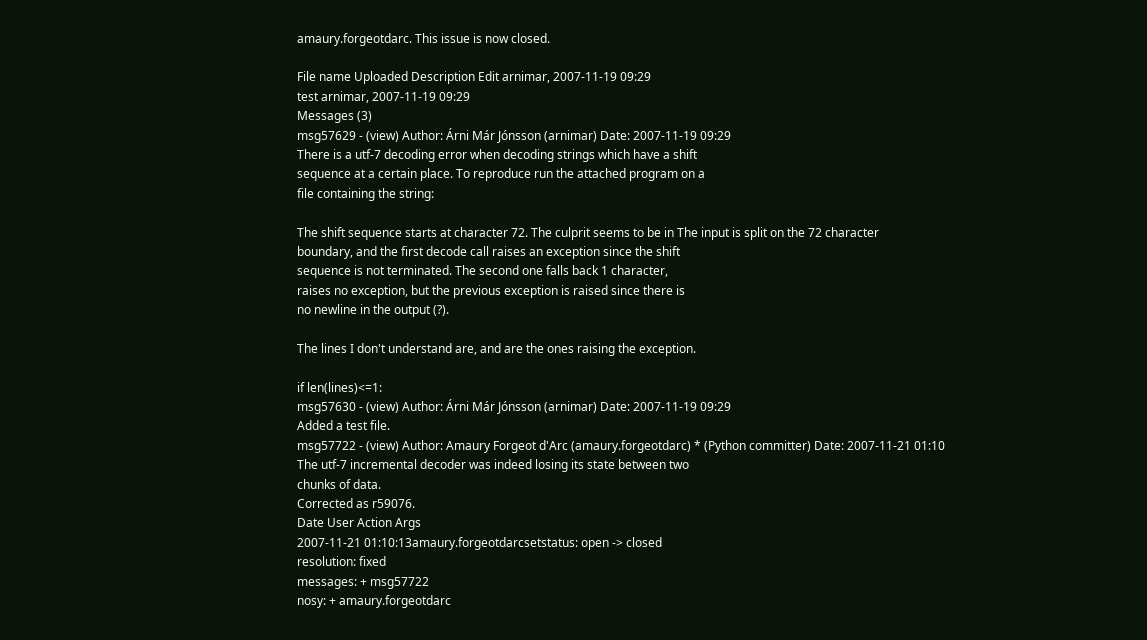amaury.forgeotdarc. This issue is now closed.

File name Uploaded Description Edit arnimar, 2007-11-19 09:29
test arnimar, 2007-11-19 09:29
Messages (3)
msg57629 - (view) Author: Árni Már Jónsson (arnimar) Date: 2007-11-19 09:29
There is a utf-7 decoding error when decoding strings which have a shift
sequence at a certain place. To reproduce run the attached program on a
file containing the string:

The shift sequence starts at character 72. The culprit seems to be in The input is split on the 72 character
boundary, and the first decode call raises an exception since the shift
sequence is not terminated. The second one falls back 1 character,
raises no exception, but the previous exception is raised since there is
no newline in the output (?).

The lines I don't understand are, and are the ones raising the exception.

if len(lines)<=1:
msg57630 - (view) Author: Árni Már Jónsson (arnimar) Date: 2007-11-19 09:29
Added a test file.
msg57722 - (view) Author: Amaury Forgeot d'Arc (amaury.forgeotdarc) * (Python committer) Date: 2007-11-21 01:10
The utf-7 incremental decoder was indeed losing its state between two
chunks of data.
Corrected as r59076.
Date User Action Args
2007-11-21 01:10:13amaury.forgeotdarcsetstatus: open -> closed
resolution: fixed
messages: + msg57722
nosy: + amaury.forgeotdarc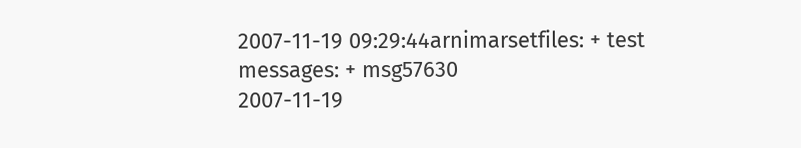2007-11-19 09:29:44arnimarsetfiles: + test
messages: + msg57630
2007-11-19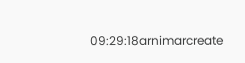09:29:18arnimarcreate